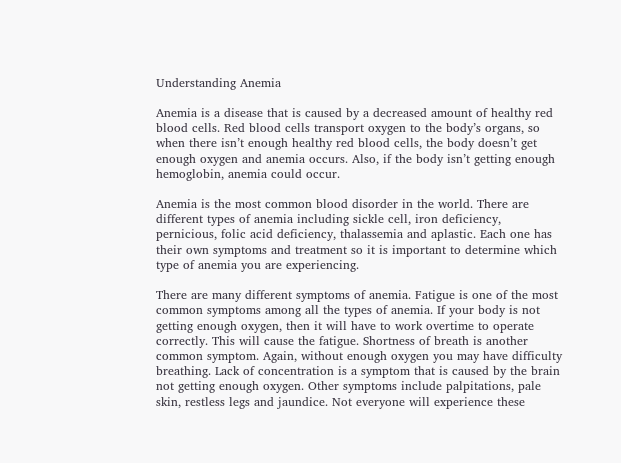Understanding Anemia

Anemia is a disease that is caused by a decreased amount of healthy red blood cells. Red blood cells transport oxygen to the body’s organs, so when there isn’t enough healthy red blood cells, the body doesn’t get enough oxygen and anemia occurs. Also, if the body isn’t getting enough hemoglobin, anemia could occur.

Anemia is the most common blood disorder in the world. There are different types of anemia including sickle cell, iron deficiency, pernicious, folic acid deficiency, thalassemia and aplastic. Each one has their own symptoms and treatment so it is important to determine which type of anemia you are experiencing.

There are many different symptoms of anemia. Fatigue is one of the most common symptoms among all the types of anemia. If your body is not getting enough oxygen, then it will have to work overtime to operate correctly. This will cause the fatigue. Shortness of breath is another common symptom. Again, without enough oxygen you may have difficulty breathing. Lack of concentration is a symptom that is caused by the brain not getting enough oxygen. Other symptoms include palpitations, pale skin, restless legs and jaundice. Not everyone will experience these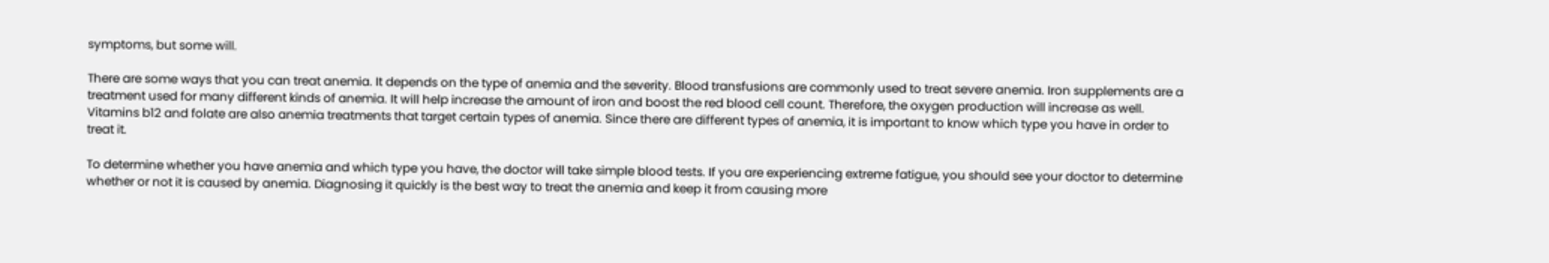symptoms, but some will.

There are some ways that you can treat anemia. It depends on the type of anemia and the severity. Blood transfusions are commonly used to treat severe anemia. Iron supplements are a treatment used for many different kinds of anemia. It will help increase the amount of iron and boost the red blood cell count. Therefore, the oxygen production will increase as well. Vitamins b12 and folate are also anemia treatments that target certain types of anemia. Since there are different types of anemia, it is important to know which type you have in order to treat it.

To determine whether you have anemia and which type you have, the doctor will take simple blood tests. If you are experiencing extreme fatigue, you should see your doctor to determine whether or not it is caused by anemia. Diagnosing it quickly is the best way to treat the anemia and keep it from causing more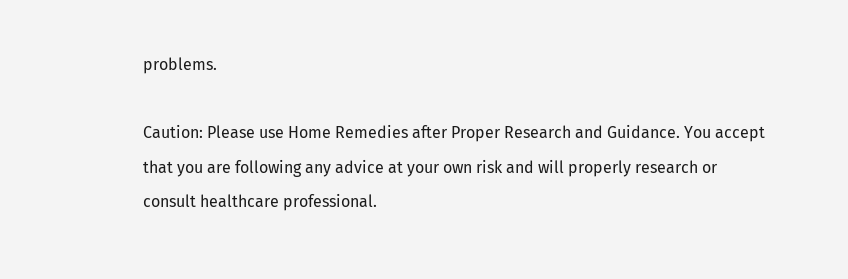problems.

Caution: Please use Home Remedies after Proper Research and Guidance. You accept that you are following any advice at your own risk and will properly research or consult healthcare professional.